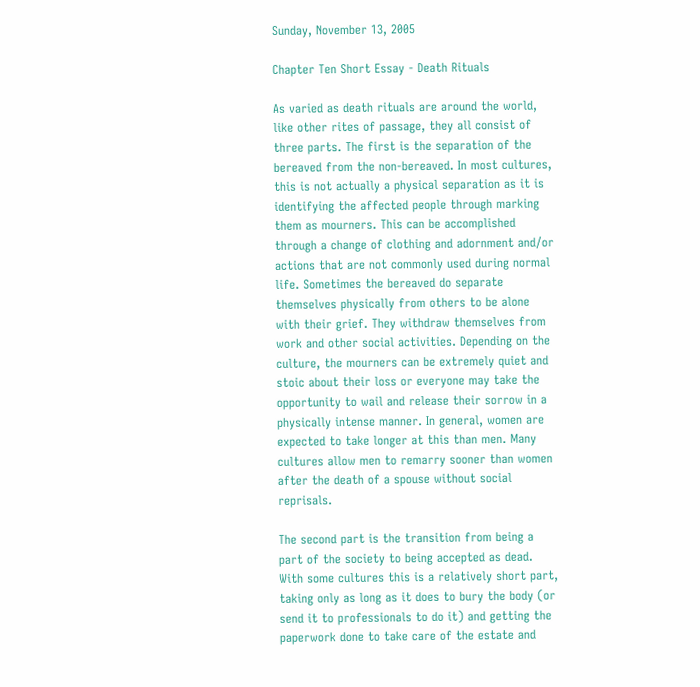Sunday, November 13, 2005

Chapter Ten Short Essay - Death Rituals

As varied as death rituals are around the world, like other rites of passage, they all consist of three parts. The first is the separation of the bereaved from the non-bereaved. In most cultures, this is not actually a physical separation as it is identifying the affected people through marking them as mourners. This can be accomplished through a change of clothing and adornment and/or actions that are not commonly used during normal life. Sometimes the bereaved do separate themselves physically from others to be alone with their grief. They withdraw themselves from work and other social activities. Depending on the culture, the mourners can be extremely quiet and stoic about their loss or everyone may take the opportunity to wail and release their sorrow in a physically intense manner. In general, women are expected to take longer at this than men. Many cultures allow men to remarry sooner than women after the death of a spouse without social reprisals.

The second part is the transition from being a part of the society to being accepted as dead. With some cultures this is a relatively short part, taking only as long as it does to bury the body (or send it to professionals to do it) and getting the paperwork done to take care of the estate and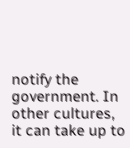notify the government. In other cultures, it can take up to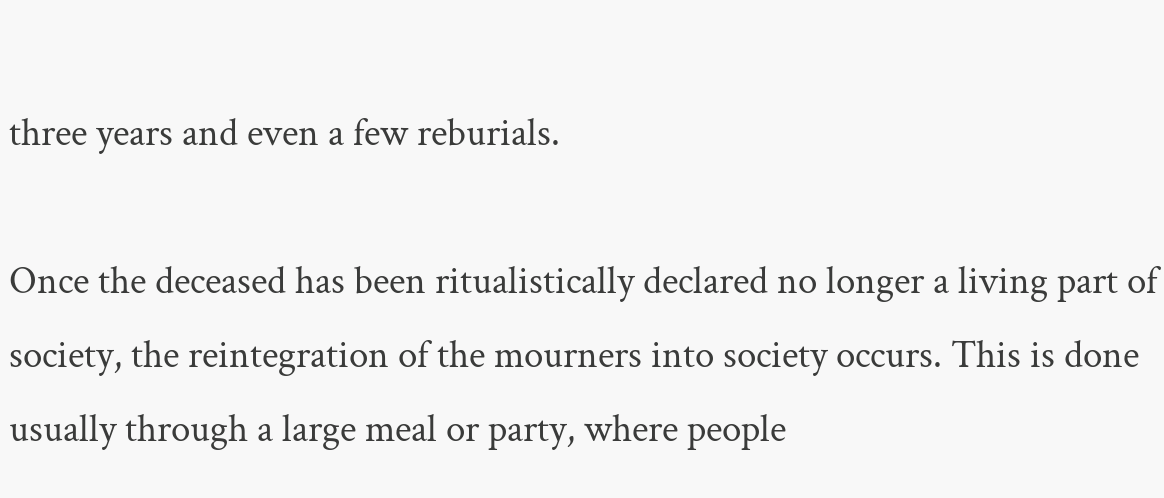three years and even a few reburials.

Once the deceased has been ritualistically declared no longer a living part of society, the reintegration of the mourners into society occurs. This is done usually through a large meal or party, where people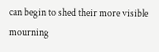can begin to shed their more visible mourning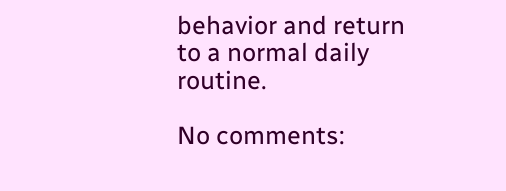behavior and return to a normal daily routine.

No comments: